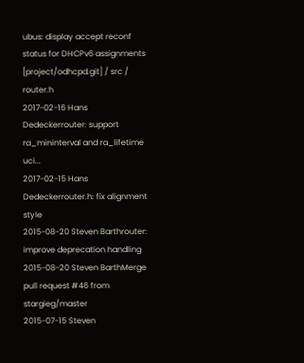ubus: display accept reconf status for DHCPv6 assignments
[project/odhcpd.git] / src / router.h
2017-02-16 Hans Dedeckerrouter: support ra_mininterval and ra_lifetime uci...
2017-02-15 Hans Dedeckerrouter.h: fix alignment style
2015-08-20 Steven Barthrouter: improve deprecation handling
2015-08-20 Steven BarthMerge pull request #46 from stargieg/master
2015-07-15 Steven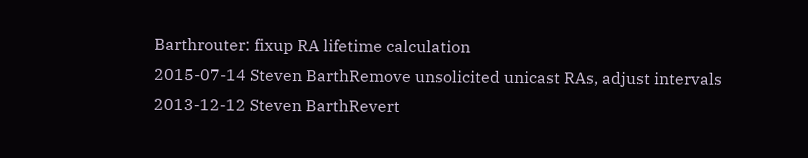Barthrouter: fixup RA lifetime calculation
2015-07-14 Steven BarthRemove unsolicited unicast RAs, adjust intervals
2013-12-12 Steven BarthRevert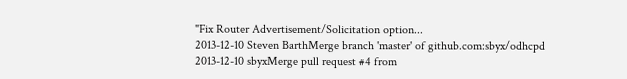"Fix Router Advertisement/Solicitation option...
2013-12-10 Steven BarthMerge branch 'master' of github.com:sbyx/odhcpd
2013-12-10 sbyxMerge pull request #4 from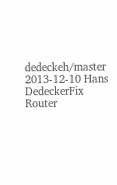dedeckeh/master
2013-12-10 Hans DedeckerFix Router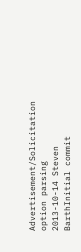Advertisement/Solicitation option parsing
2013-10-14 Steven BarthInitial commit